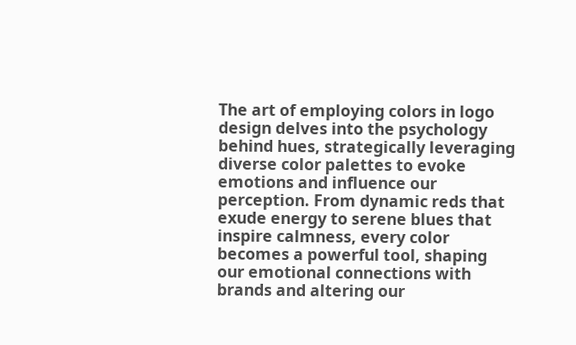The art of employing colors in logo design delves into the psychology behind hues, strategically leveraging diverse color palettes to evoke emotions and influence our perception. From dynamic reds that exude energy to serene blues that inspire calmness, every color becomes a powerful tool, shaping our emotional connections with brands and altering our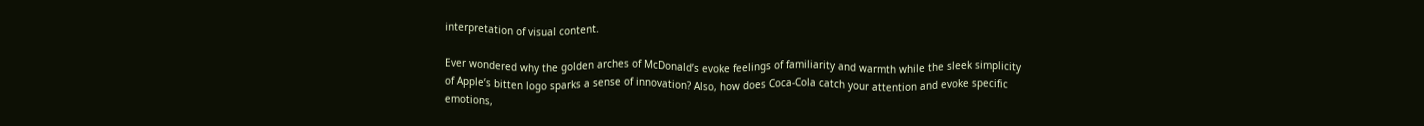interpretation of visual content.

Ever wondered why the golden arches of McDonald’s evoke feelings of familiarity and warmth while the sleek simplicity of Apple’s bitten logo sparks a sense of innovation? Also, how does Coca-Cola catch your attention and evoke specific emotions,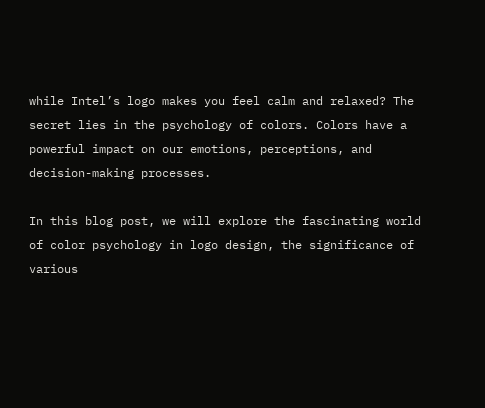while Intel’s logo makes you feel calm and relaxed? The secret lies in the psychology of colors. Colors have a powerful impact on our emotions, perceptions, and decision-making processes.

In this blog post, we will explore the fascinating world of color psychology in logo design, the significance of various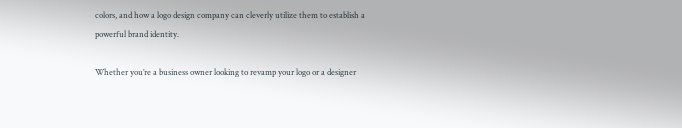colors, and how a logo design company can cleverly utilize them to establish a powerful brand identity.

Whether you’re a business owner looking to revamp your logo or a designer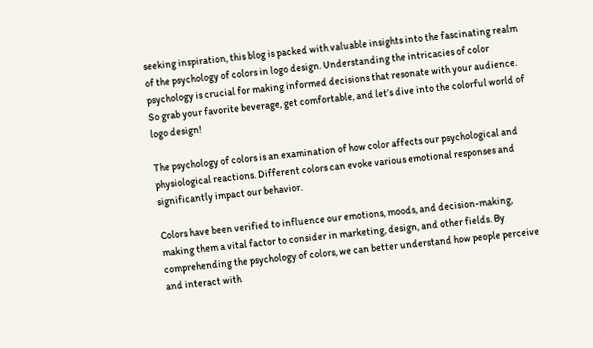seeking inspiration, this blog is packed with valuable insights into the fascinating realm of the psychology of colors in logo design. Understanding the intricacies of color psychology is crucial for making informed decisions that resonate with your audience. So grab your favorite beverage, get comfortable, and let’s dive into the colorful world of logo design!

The psychology of colors is an examination of how color affects our psychological and physiological reactions. Different colors can evoke various emotional responses and significantly impact our behavior.

Colors have been verified to influence our emotions, moods, and decision-making, making them a vital factor to consider in marketing, design, and other fields. By comprehending the psychology of colors, we can better understand how people perceive and interact with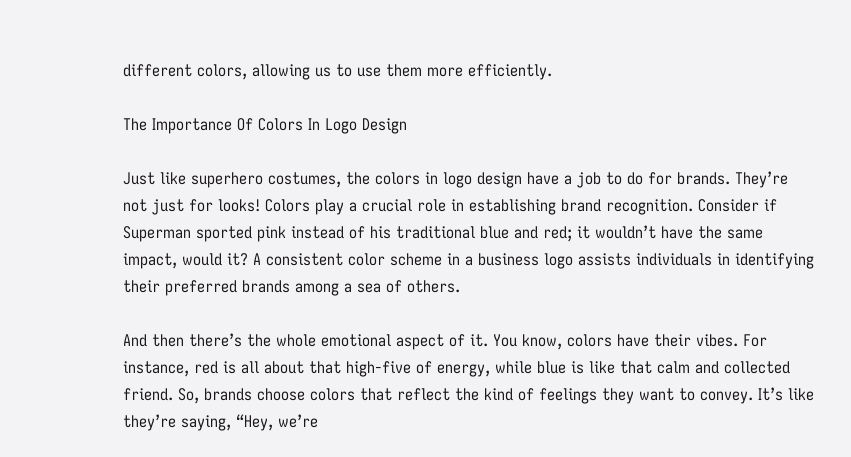different colors, allowing us to use them more efficiently.

The Importance Of Colors In Logo Design

Just like superhero costumes, the colors in logo design have a job to do for brands. They’re not just for looks! Colors play a crucial role in establishing brand recognition. Consider if Superman sported pink instead of his traditional blue and red; it wouldn’t have the same impact, would it? A consistent color scheme in a business logo assists individuals in identifying their preferred brands among a sea of others.

And then there’s the whole emotional aspect of it. You know, colors have their vibes. For instance, red is all about that high-five of energy, while blue is like that calm and collected friend. So, brands choose colors that reflect the kind of feelings they want to convey. It’s like they’re saying, “Hey, we’re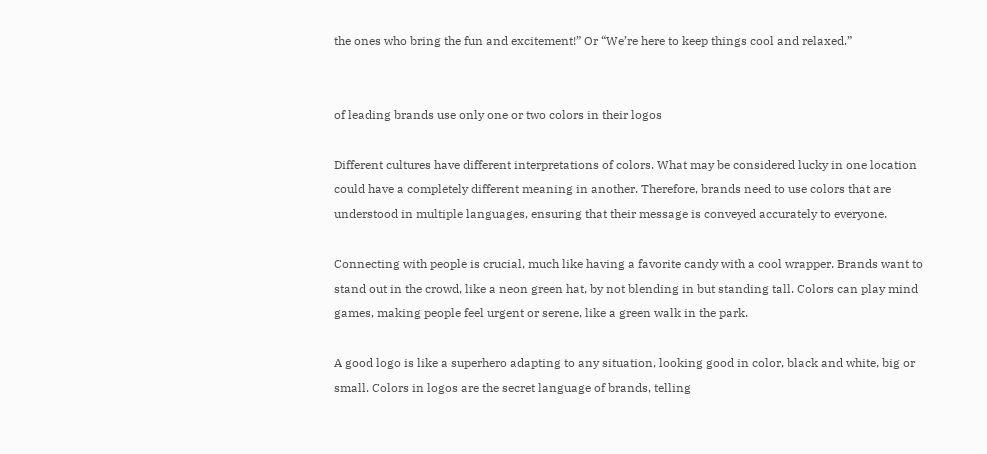the ones who bring the fun and excitement!” Or “We’re here to keep things cool and relaxed.”


of leading brands use only one or two colors in their logos

Different cultures have different interpretations of colors. What may be considered lucky in one location could have a completely different meaning in another. Therefore, brands need to use colors that are understood in multiple languages, ensuring that their message is conveyed accurately to everyone.

Connecting with people is crucial, much like having a favorite candy with a cool wrapper. Brands want to stand out in the crowd, like a neon green hat, by not blending in but standing tall. Colors can play mind games, making people feel urgent or serene, like a green walk in the park.

A good logo is like a superhero adapting to any situation, looking good in color, black and white, big or small. Colors in logos are the secret language of brands, telling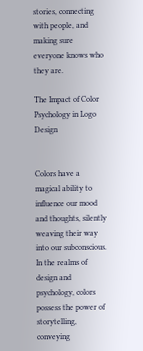stories, connecting with people, and making sure everyone knows who they are.

The Impact of Color Psychology in Logo Design


Colors have a magical ability to influence our mood and thoughts, silently weaving their way into our subconscious. In the realms of design and psychology, colors possess the power of storytelling, conveying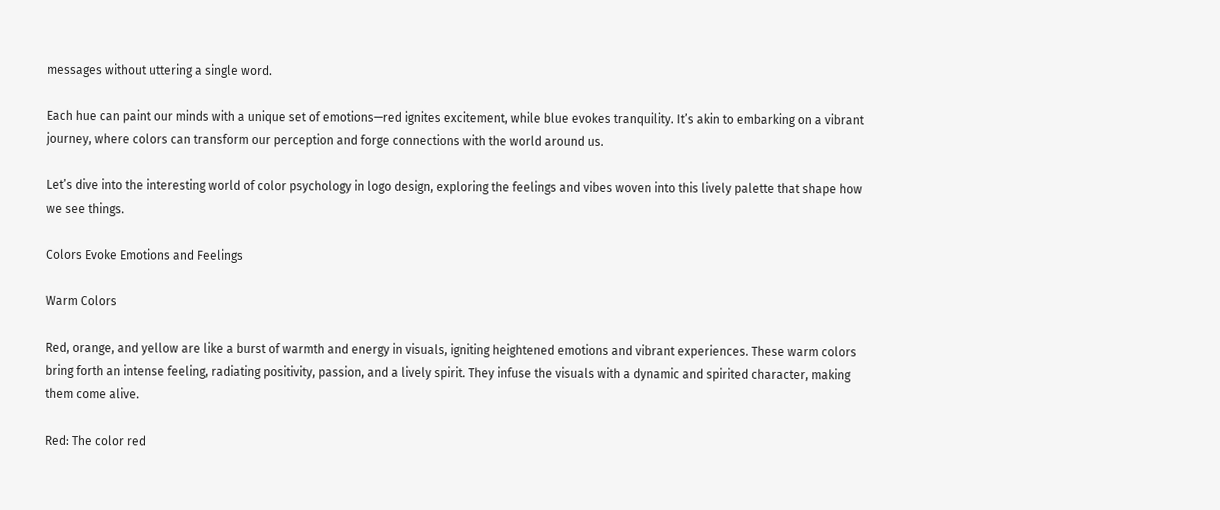messages without uttering a single word.

Each hue can paint our minds with a unique set of emotions—red ignites excitement, while blue evokes tranquility. It’s akin to embarking on a vibrant journey, where colors can transform our perception and forge connections with the world around us.

Let’s dive into the interesting world of color psychology in logo design, exploring the feelings and vibes woven into this lively palette that shape how we see things.

Colors Evoke Emotions and Feelings

Warm Colors

Red, orange, and yellow are like a burst of warmth and energy in visuals, igniting heightened emotions and vibrant experiences. These warm colors bring forth an intense feeling, radiating positivity, passion, and a lively spirit. They infuse the visuals with a dynamic and spirited character, making them come alive.

Red: The color red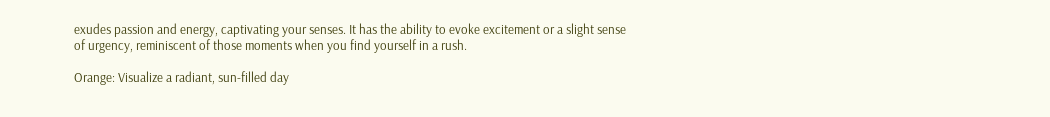exudes passion and energy, captivating your senses. It has the ability to evoke excitement or a slight sense of urgency, reminiscent of those moments when you find yourself in a rush.

Orange: Visualize a radiant, sun-filled day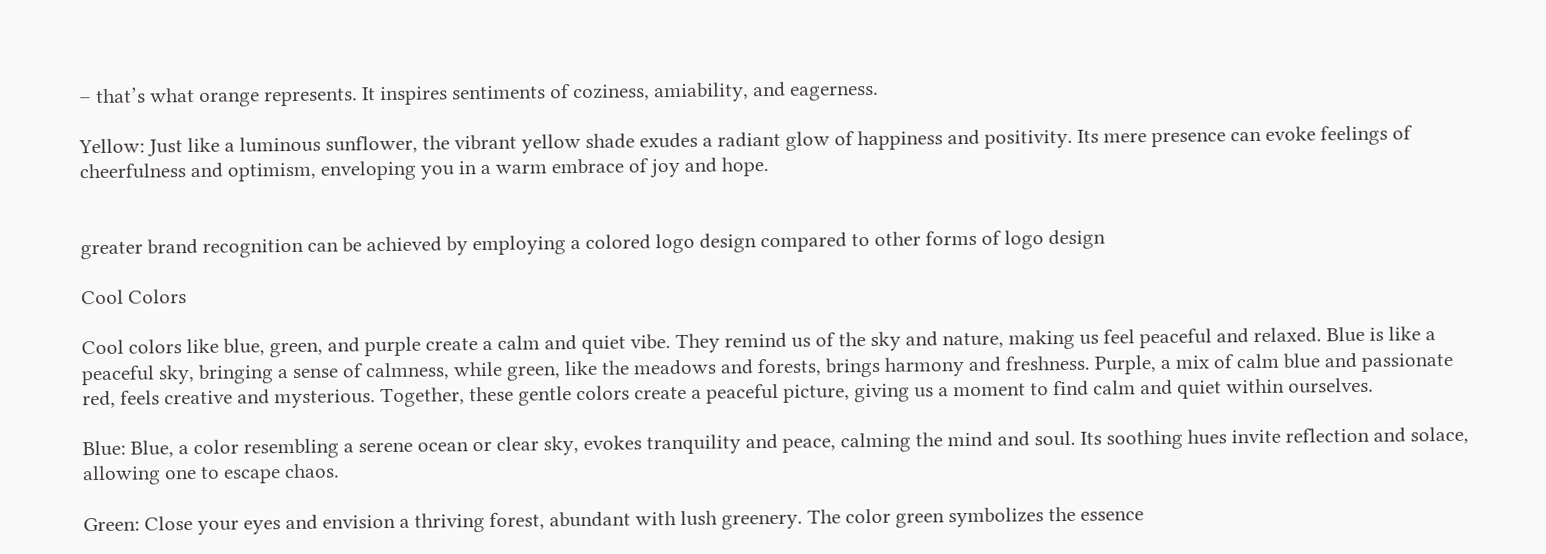– that’s what orange represents. It inspires sentiments of coziness, amiability, and eagerness.

Yellow: Just like a luminous sunflower, the vibrant yellow shade exudes a radiant glow of happiness and positivity. Its mere presence can evoke feelings of cheerfulness and optimism, enveloping you in a warm embrace of joy and hope.


greater brand recognition can be achieved by employing a colored logo design compared to other forms of logo design

Cool Colors

Cool colors like blue, green, and purple create a calm and quiet vibe. They remind us of the sky and nature, making us feel peaceful and relaxed. Blue is like a peaceful sky, bringing a sense of calmness, while green, like the meadows and forests, brings harmony and freshness. Purple, a mix of calm blue and passionate red, feels creative and mysterious. Together, these gentle colors create a peaceful picture, giving us a moment to find calm and quiet within ourselves.

Blue: Blue, a color resembling a serene ocean or clear sky, evokes tranquility and peace, calming the mind and soul. Its soothing hues invite reflection and solace, allowing one to escape chaos.

Green: Close your eyes and envision a thriving forest, abundant with lush greenery. The color green symbolizes the essence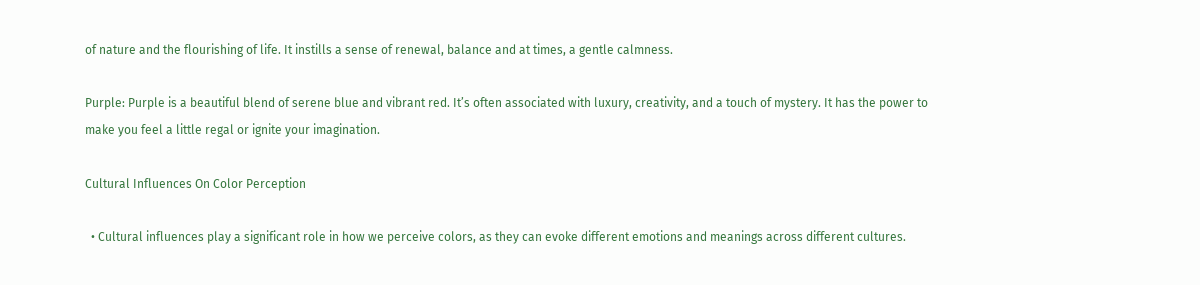of nature and the flourishing of life. It instills a sense of renewal, balance and at times, a gentle calmness.

Purple: Purple is a beautiful blend of serene blue and vibrant red. It’s often associated with luxury, creativity, and a touch of mystery. It has the power to make you feel a little regal or ignite your imagination.

Cultural Influences On Color Perception

  • Cultural influences play a significant role in how we perceive colors, as they can evoke different emotions and meanings across different cultures.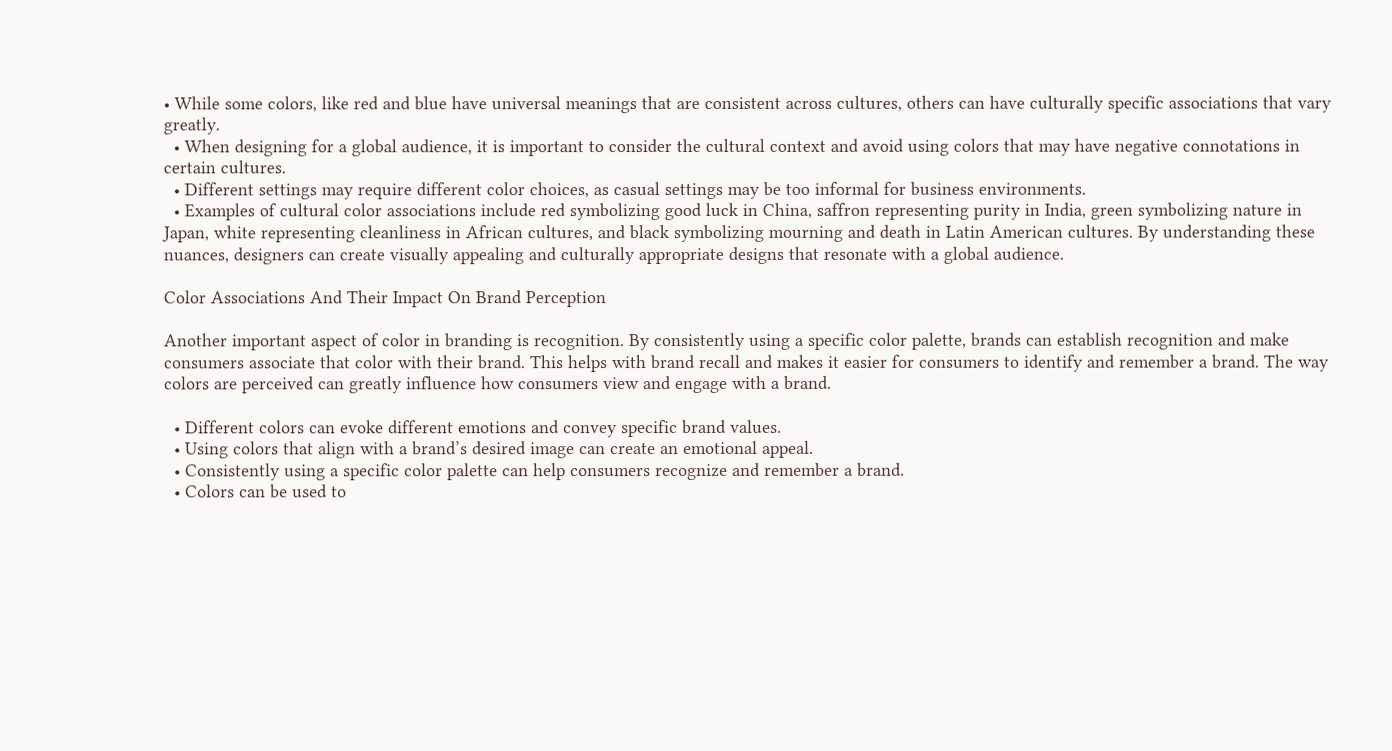• While some colors, like red and blue have universal meanings that are consistent across cultures, others can have culturally specific associations that vary greatly.
  • When designing for a global audience, it is important to consider the cultural context and avoid using colors that may have negative connotations in certain cultures.
  • Different settings may require different color choices, as casual settings may be too informal for business environments.
  • Examples of cultural color associations include red symbolizing good luck in China, saffron representing purity in India, green symbolizing nature in Japan, white representing cleanliness in African cultures, and black symbolizing mourning and death in Latin American cultures. By understanding these nuances, designers can create visually appealing and culturally appropriate designs that resonate with a global audience.

Color Associations And Their Impact On Brand Perception

Another important aspect of color in branding is recognition. By consistently using a specific color palette, brands can establish recognition and make consumers associate that color with their brand. This helps with brand recall and makes it easier for consumers to identify and remember a brand. The way colors are perceived can greatly influence how consumers view and engage with a brand.

  • Different colors can evoke different emotions and convey specific brand values.
  • Using colors that align with a brand’s desired image can create an emotional appeal.
  • Consistently using a specific color palette can help consumers recognize and remember a brand.
  • Colors can be used to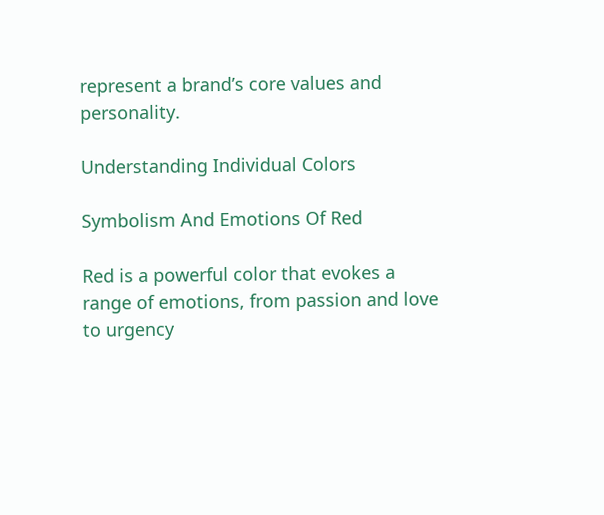represent a brand’s core values and personality.

Understanding Individual Colors

Symbolism And Emotions Of Red

Red is a powerful color that evokes a range of emotions, from passion and love to urgency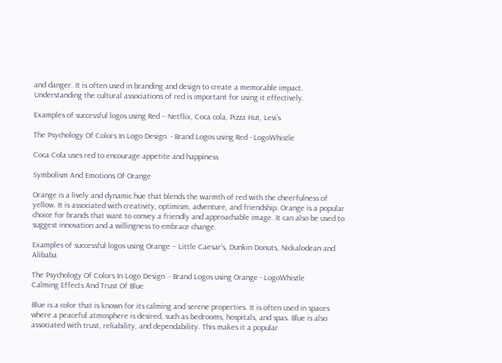and danger. It is often used in branding and design to create a memorable impact. Understanding the cultural associations of red is important for using it effectively.

Examples of successful logos using Red – Netflix, Coca cola, Pizza Hut, Levi’s

The Psychology Of Colors In Logo Design  - Brand Logos using Red - LogoWhistle

Coca Cola uses red to encourage appetite and happiness

Symbolism And Emotions Of Orange

Orange is a lively and dynamic hue that blends the warmth of red with the cheerfulness of yellow. It is associated with creativity, optimism, adventure, and friendship. Orange is a popular choice for brands that want to convey a friendly and approachable image. It can also be used to suggest innovation and a willingness to embrace change.

Examples of successful logos using Orange – Little Caesar’s, Dunkin Donuts, Nickalodean and Alibaba

The Psychology Of Colors In Logo Design  - Brand Logos using Orange - LogoWhistle
Calming Effects And Trust Of Blue

Blue is a color that is known for its calming and serene properties. It is often used in spaces where a peaceful atmosphere is desired, such as bedrooms, hospitals, and spas. Blue is also associated with trust, reliability, and dependability. This makes it a popular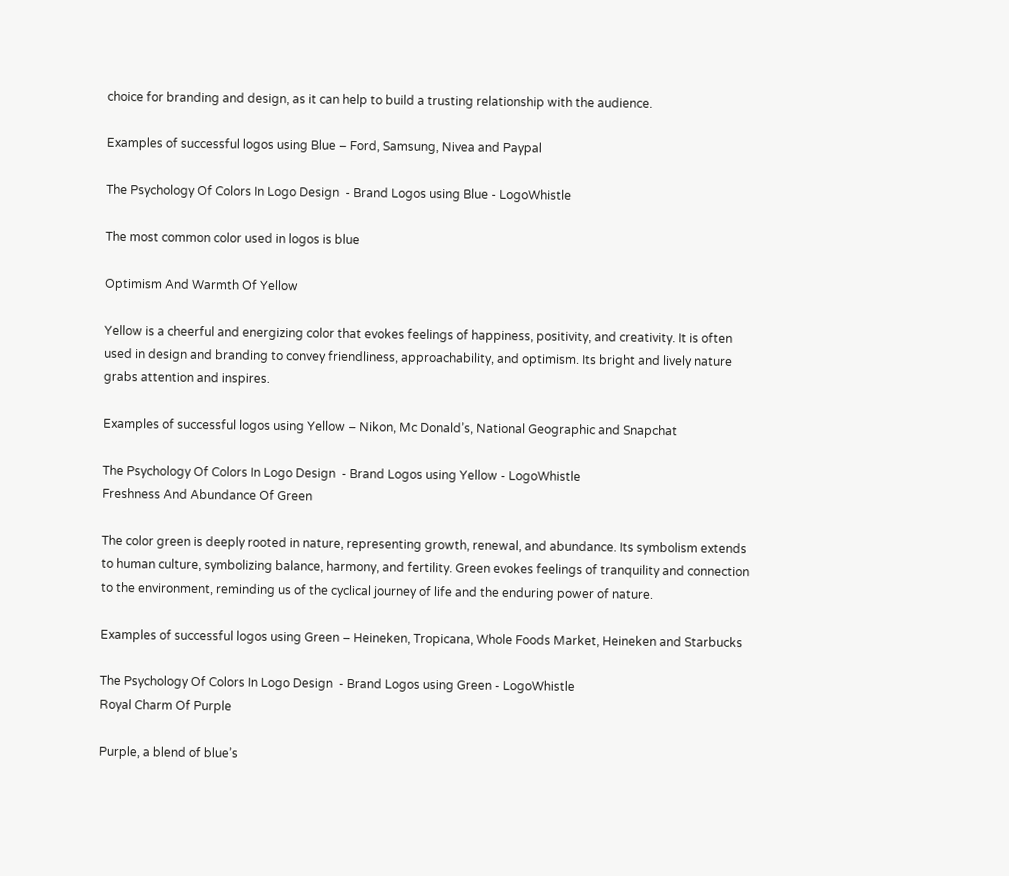choice for branding and design, as it can help to build a trusting relationship with the audience.

Examples of successful logos using Blue – Ford, Samsung, Nivea and Paypal

The Psychology Of Colors In Logo Design  - Brand Logos using Blue - LogoWhistle

The most common color used in logos is blue

Optimism And Warmth Of Yellow

Yellow is a cheerful and energizing color that evokes feelings of happiness, positivity, and creativity. It is often used in design and branding to convey friendliness, approachability, and optimism. Its bright and lively nature grabs attention and inspires.

Examples of successful logos using Yellow – Nikon, Mc Donald’s, National Geographic and Snapchat

The Psychology Of Colors In Logo Design  - Brand Logos using Yellow - LogoWhistle
Freshness And Abundance Of Green

The color green is deeply rooted in nature, representing growth, renewal, and abundance. Its symbolism extends to human culture, symbolizing balance, harmony, and fertility. Green evokes feelings of tranquility and connection to the environment, reminding us of the cyclical journey of life and the enduring power of nature.

Examples of successful logos using Green – Heineken, Tropicana, Whole Foods Market, Heineken and Starbucks

The Psychology Of Colors In Logo Design  - Brand Logos using Green - LogoWhistle
Royal Charm Of Purple

Purple, a blend of blue’s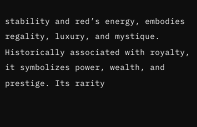stability and red’s energy, embodies regality, luxury, and mystique. Historically associated with royalty, it symbolizes power, wealth, and prestige. Its rarity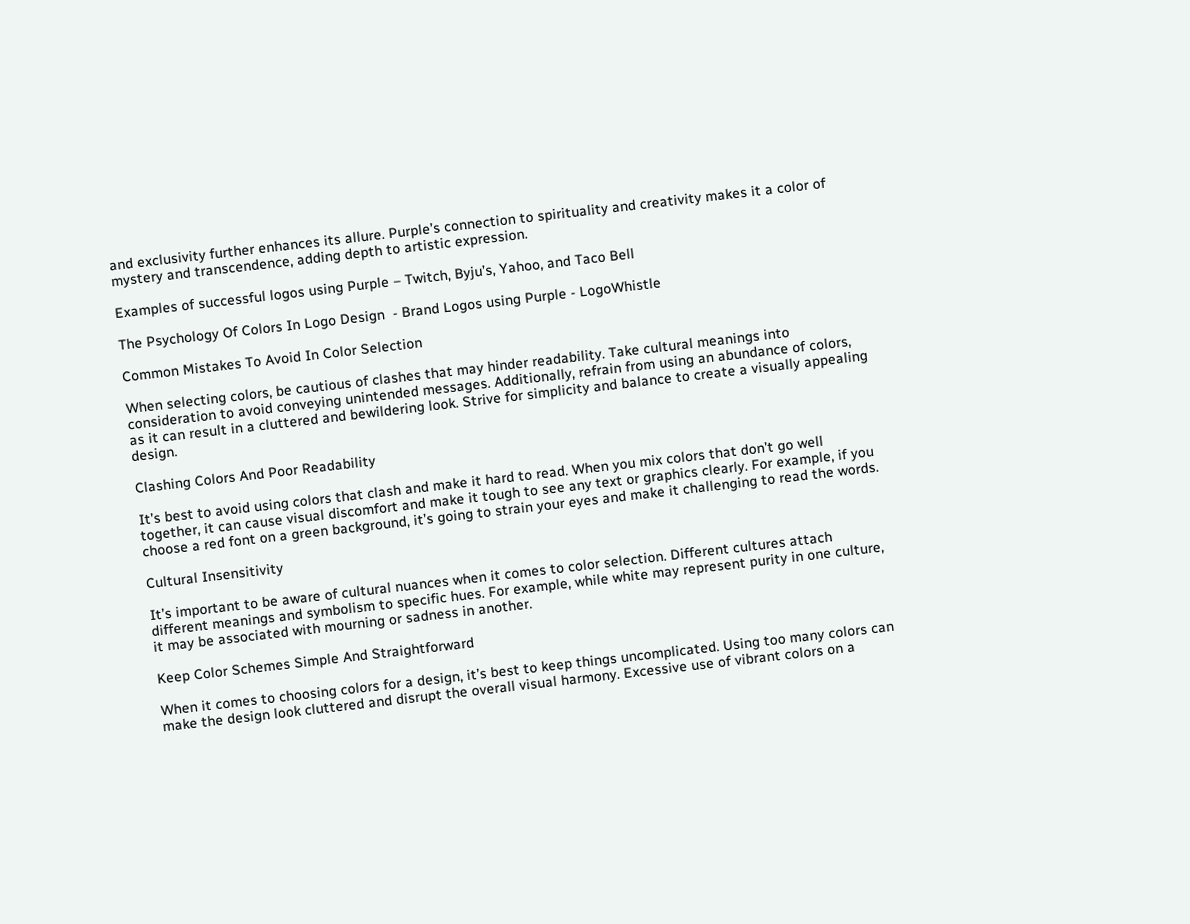and exclusivity further enhances its allure. Purple’s connection to spirituality and creativity makes it a color of mystery and transcendence, adding depth to artistic expression.

Examples of successful logos using Purple – Twitch, Byju’s, Yahoo, and Taco Bell

The Psychology Of Colors In Logo Design  - Brand Logos using Purple - LogoWhistle

Common Mistakes To Avoid In Color Selection

When selecting colors, be cautious of clashes that may hinder readability. Take cultural meanings into consideration to avoid conveying unintended messages. Additionally, refrain from using an abundance of colors, as it can result in a cluttered and bewildering look. Strive for simplicity and balance to create a visually appealing design.

Clashing Colors And Poor Readability

It’s best to avoid using colors that clash and make it hard to read. When you mix colors that don’t go well together, it can cause visual discomfort and make it tough to see any text or graphics clearly. For example, if you choose a red font on a green background, it’s going to strain your eyes and make it challenging to read the words.

Cultural Insensitivity

It’s important to be aware of cultural nuances when it comes to color selection. Different cultures attach different meanings and symbolism to specific hues. For example, while white may represent purity in one culture, it may be associated with mourning or sadness in another.

Keep Color Schemes Simple And Straightforward

When it comes to choosing colors for a design, it’s best to keep things uncomplicated. Using too many colors can make the design look cluttered and disrupt the overall visual harmony. Excessive use of vibrant colors on a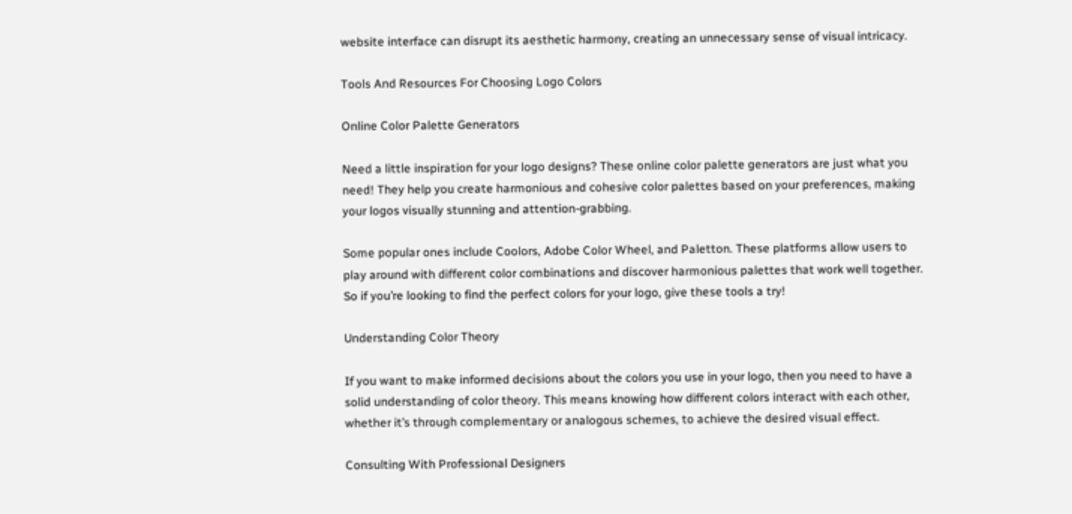website interface can disrupt its aesthetic harmony, creating an unnecessary sense of visual intricacy.

Tools And Resources For Choosing Logo Colors

Online Color Palette Generators

Need a little inspiration for your logo designs? These online color palette generators are just what you need! They help you create harmonious and cohesive color palettes based on your preferences, making your logos visually stunning and attention-grabbing.

Some popular ones include Coolors, Adobe Color Wheel, and Paletton. These platforms allow users to play around with different color combinations and discover harmonious palettes that work well together. So if you’re looking to find the perfect colors for your logo, give these tools a try!

Understanding Color Theory

If you want to make informed decisions about the colors you use in your logo, then you need to have a solid understanding of color theory. This means knowing how different colors interact with each other, whether it’s through complementary or analogous schemes, to achieve the desired visual effect.

Consulting With Professional Designers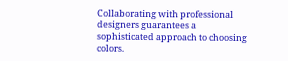Collaborating with professional designers guarantees a sophisticated approach to choosing colors.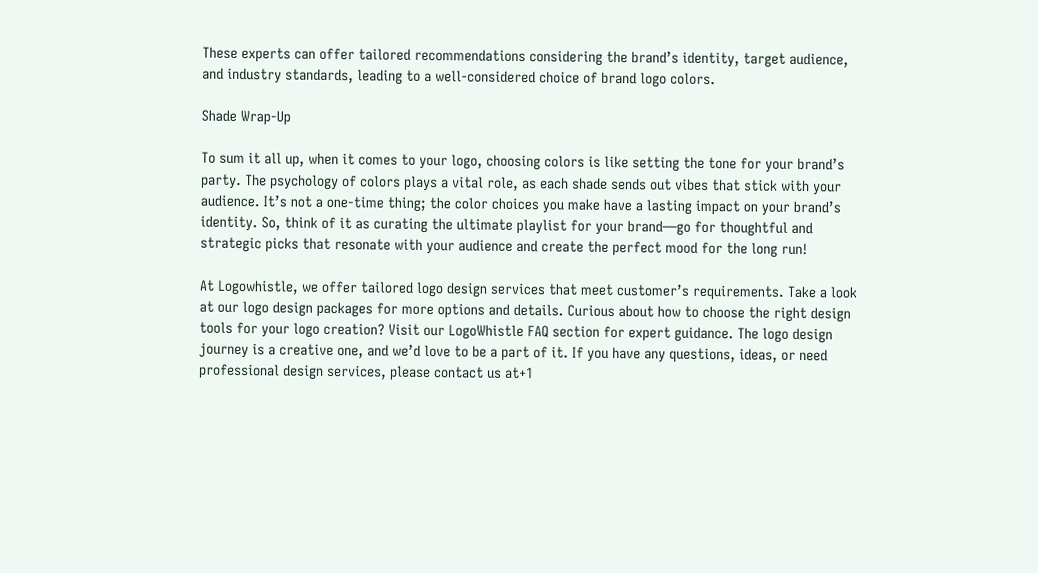These experts can offer tailored recommendations considering the brand’s identity, target audience, and industry standards, leading to a well-considered choice of brand logo colors.

Shade Wrap-Up

To sum it all up, when it comes to your logo, choosing colors is like setting the tone for your brand’s party. The psychology of colors plays a vital role, as each shade sends out vibes that stick with your audience. It’s not a one-time thing; the color choices you make have a lasting impact on your brand’s identity. So, think of it as curating the ultimate playlist for your brand—go for thoughtful and strategic picks that resonate with your audience and create the perfect mood for the long run!

At Logowhistle, we offer tailored logo design services that meet customer’s requirements. Take a look at our logo design packages for more options and details. Curious about how to choose the right design tools for your logo creation? Visit our LogoWhistle FAQ section for expert guidance. The logo design journey is a creative one, and we’d love to be a part of it. If you have any questions, ideas, or need professional design services, please contact us at+1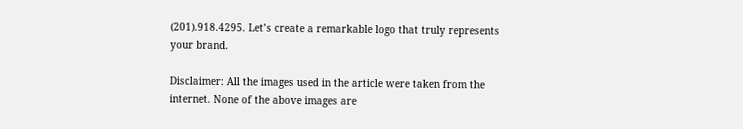(201).918.4295. Let’s create a remarkable logo that truly represents your brand.

Disclaimer: All the images used in the article were taken from the internet. None of the above images are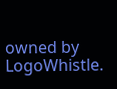owned by LogoWhistle.